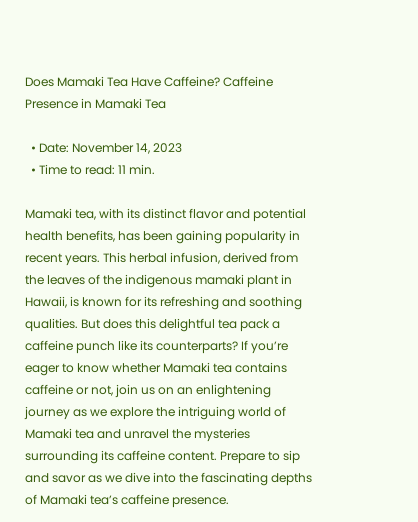Does Mamaki Tea Have Caffeine? Caffeine Presence in Mamaki Tea

  • Date: November 14, 2023
  • Time to read: 11 min.

Mamaki tea, with its distinct flavor and potential health benefits, has been gaining popularity in recent years. This herbal infusion, derived from the leaves of the indigenous mamaki plant in Hawaii, is known for its refreshing and soothing qualities. But does this delightful tea pack a caffeine punch like its counterparts? If you’re eager to know whether Mamaki tea contains caffeine or not, join us on an enlightening journey as we explore the intriguing world of Mamaki tea and unravel the mysteries surrounding its caffeine content. Prepare to sip and savor as we dive into the fascinating depths of Mamaki tea’s caffeine presence.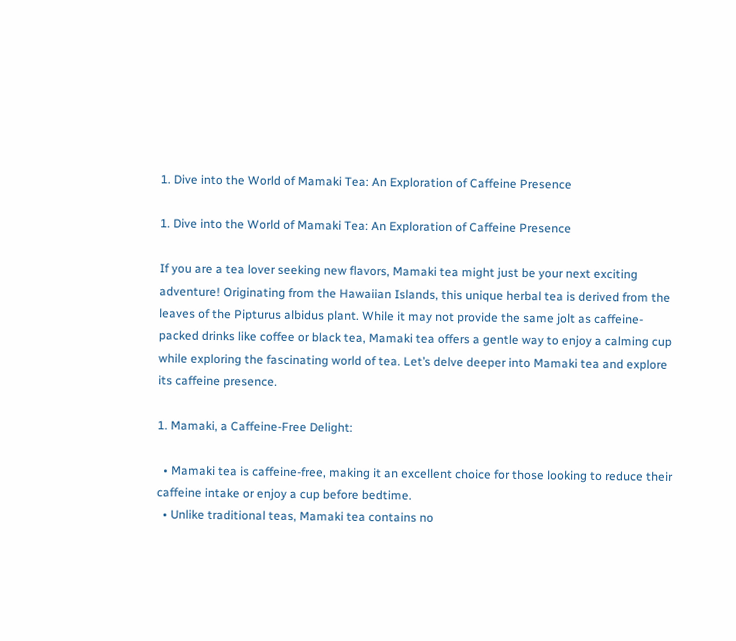1. Dive into the World of Mamaki Tea: An Exploration of Caffeine Presence

1. Dive into the World of Mamaki Tea: An Exploration of Caffeine Presence

If you are a tea lover seeking new flavors, Mamaki tea might just be your next exciting adventure! Originating from the Hawaiian Islands, this unique herbal tea is derived from the leaves of the Pipturus albidus plant. While it may not provide the same jolt as caffeine-packed drinks like coffee or black tea, Mamaki tea offers a gentle way to enjoy a calming cup while exploring the fascinating world of tea. Let’s delve deeper into Mamaki tea and explore its caffeine presence.

1. Mamaki, a Caffeine-Free Delight:

  • Mamaki tea is caffeine-free, making it an excellent choice for those looking to reduce their caffeine intake or enjoy a cup before bedtime.
  • Unlike traditional teas, Mamaki tea contains no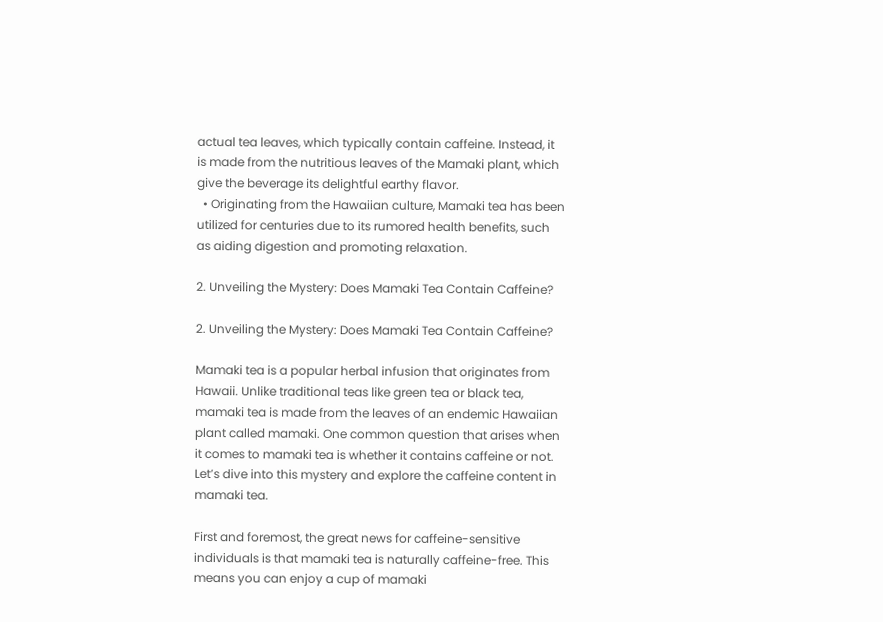actual tea leaves, which typically contain caffeine. Instead, it is made from the nutritious leaves of the Mamaki plant, which give the beverage its delightful earthy flavor.
  • Originating from the Hawaiian culture, Mamaki tea has been utilized for centuries due to its rumored health benefits, such as aiding digestion and promoting relaxation.

2. Unveiling the Mystery: Does Mamaki Tea Contain Caffeine?

2. Unveiling the Mystery: Does Mamaki Tea Contain Caffeine?

Mamaki tea is a popular herbal infusion that originates from Hawaii. Unlike traditional teas like green tea or black tea, mamaki tea is made from the leaves of an endemic Hawaiian plant called mamaki. One common question that arises when it comes to mamaki tea is whether it contains caffeine or not. Let’s dive into this mystery and explore the caffeine content in mamaki tea.

First and foremost, the great news for caffeine-sensitive individuals is that mamaki tea is naturally caffeine-free. This means you can enjoy a cup of mamaki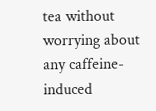tea without worrying about any caffeine-induced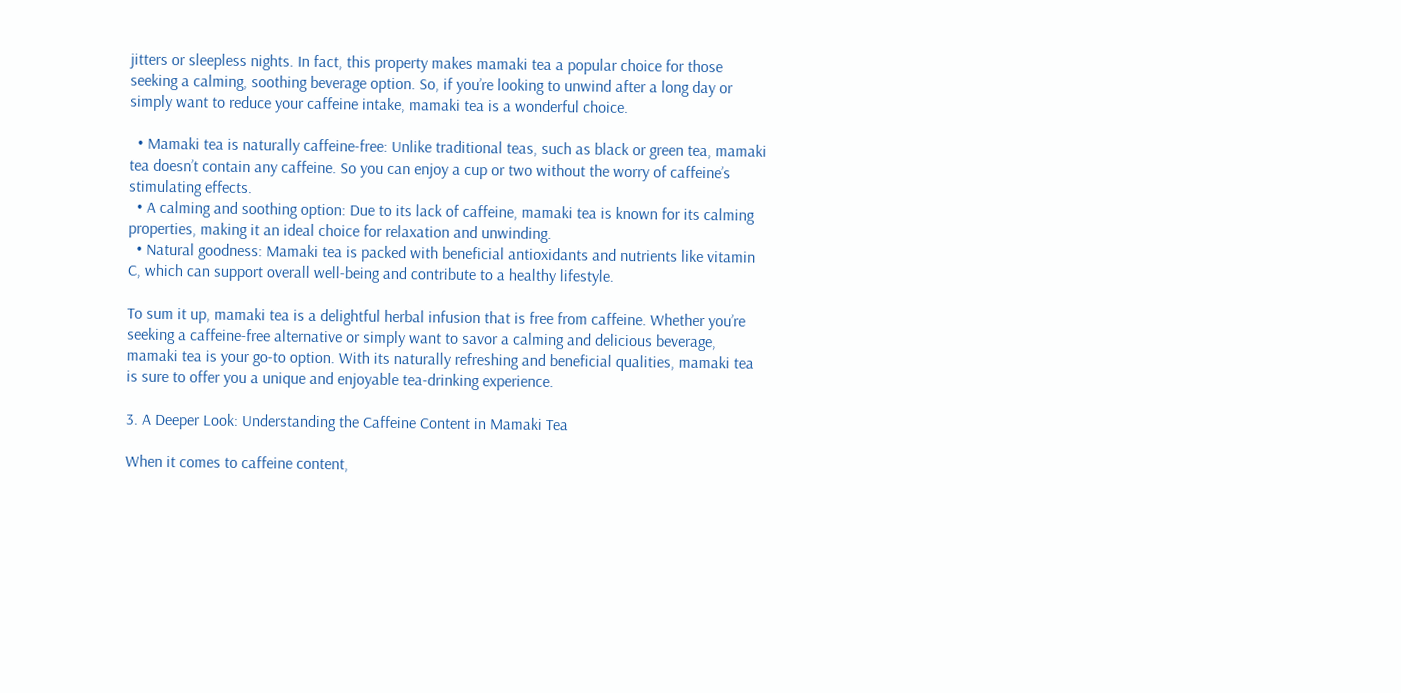jitters or sleepless nights. In fact, this property makes mamaki tea a popular choice for those seeking a calming, soothing beverage option. So, if you’re looking to unwind after a long day or simply want to reduce your caffeine intake, mamaki tea is a wonderful choice.

  • Mamaki tea is naturally caffeine-free: Unlike traditional teas, such as black or green tea, mamaki tea doesn’t contain any caffeine. So you can enjoy a cup or two without the worry of caffeine’s stimulating effects.
  • A calming and soothing option: Due to its lack of caffeine, mamaki tea is known for its calming properties, making it an ideal choice for relaxation and unwinding.
  • Natural goodness: Mamaki tea is packed with beneficial antioxidants and nutrients like vitamin C, which can support overall well-being and contribute to a healthy lifestyle.

To sum it up, mamaki tea is a delightful herbal infusion that is free from caffeine. Whether you’re seeking a caffeine-free alternative or simply want to savor a calming and delicious beverage, mamaki tea is your go-to option. With its naturally refreshing and beneficial qualities, mamaki tea is sure to offer you a unique and enjoyable tea-drinking experience.

3. A Deeper Look: Understanding the Caffeine Content in Mamaki Tea

When it comes to caffeine content,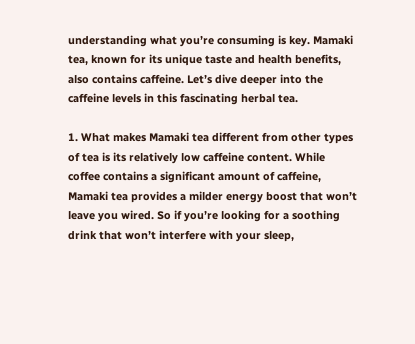understanding what you’re consuming is key. Mamaki tea, known for its unique taste and health benefits, also contains caffeine. Let’s dive deeper into the caffeine levels in this fascinating herbal tea.

1. What makes Mamaki tea different from other types of tea is its relatively low caffeine content. While coffee contains a significant amount of caffeine, Mamaki tea provides a milder energy boost that won’t leave you wired. So if you’re looking for a soothing drink that won’t interfere with your sleep,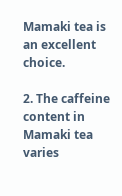Mamaki tea is an excellent choice.

2. The caffeine content in Mamaki tea varies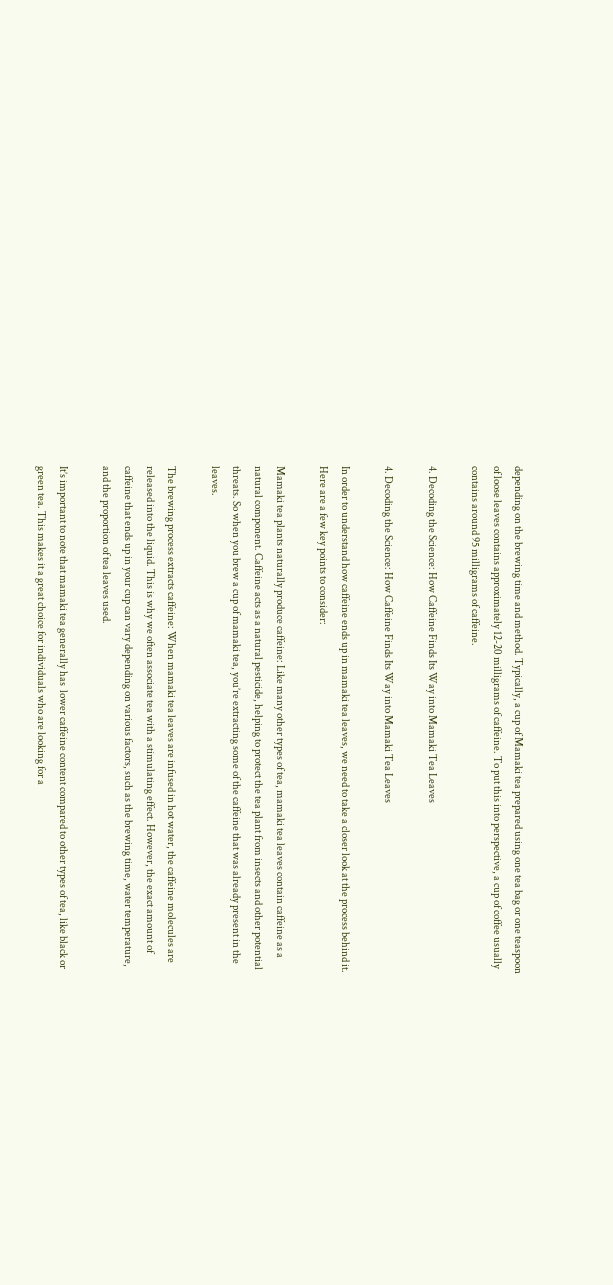depending on the brewing time and method. Typically, a cup of Mamaki tea prepared using one tea bag or one teaspoon of loose leaves contains approximately 12-20 milligrams of caffeine. To put this into perspective, a cup of coffee usually contains around 95 milligrams of caffeine.

4. Decoding the Science: How Caffeine Finds Its Way into Mamaki Tea Leaves

4. Decoding the Science: How Caffeine Finds Its Way into Mamaki Tea Leaves

In order to understand how caffeine ends up in mamaki tea leaves, we need to take a closer look at the process behind it. Here are a few key points to consider:

Mamaki tea plants naturally produce caffeine: Like many other types of tea, mamaki tea leaves contain caffeine as a natural component. Caffeine acts as a natural pesticide, helping to protect the tea plant from insects and other potential threats. So when you brew a cup of mamaki tea, you’re extracting some of the caffeine that was already present in the leaves.

The brewing process extracts caffeine: When mamaki tea leaves are infused in hot water, the caffeine molecules are released into the liquid. This is why we often associate tea with a stimulating effect. However, the exact amount of caffeine that ends up in your cup can vary depending on various factors, such as the brewing time, water temperature, and the proportion of tea leaves used.

It’s important to note that mamaki tea generally has  lower caffeine content compared to other types of tea, like black or green tea. This makes it a great choice for individuals who are looking for a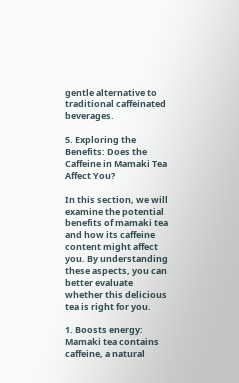gentle alternative to traditional caffeinated beverages.

5. Exploring the Benefits: Does the Caffeine in Mamaki Tea Affect You?

In this section, we will examine the potential benefits of mamaki tea and how its caffeine content might affect you. By understanding these aspects, you can better evaluate whether this delicious tea is right for you.

1. Boosts energy: Mamaki tea contains caffeine, a natural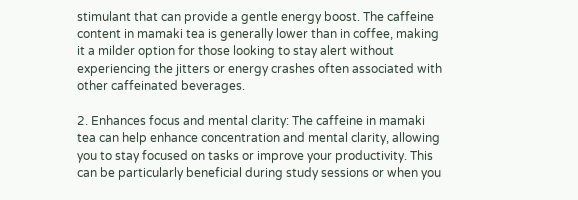stimulant that can provide a gentle energy boost. The caffeine content in mamaki tea is generally lower than in coffee, making it a milder option for those looking to stay alert without experiencing the jitters or energy crashes often associated with other caffeinated beverages.

2. Enhances focus and mental clarity: The caffeine in mamaki tea can help enhance concentration and mental clarity, allowing you to stay focused on tasks or improve your productivity. This can be particularly beneficial during study sessions or when you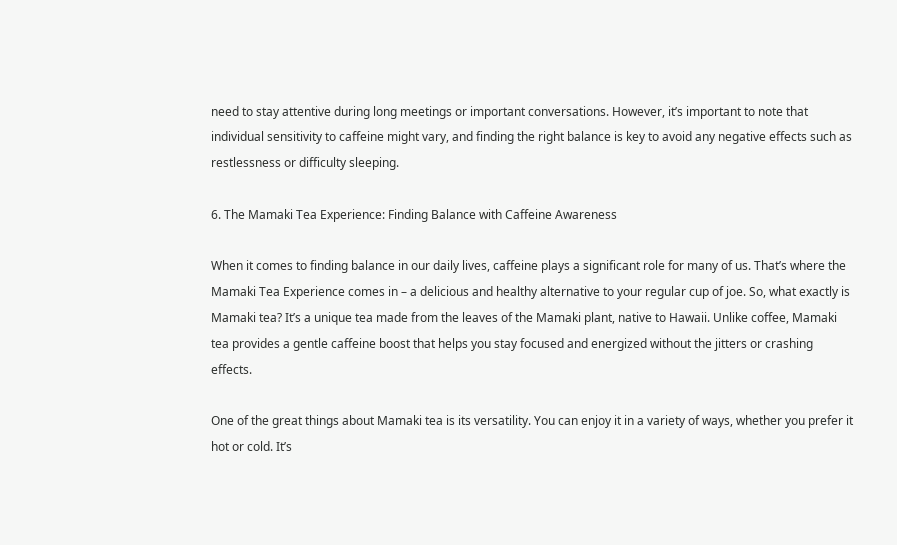need to stay attentive during long meetings or important conversations. However, it’s important to note that individual sensitivity to caffeine might vary, and finding the right balance is key to avoid any negative effects such as restlessness or difficulty sleeping.

6. The Mamaki Tea Experience: Finding Balance with Caffeine Awareness

When it comes to finding balance in our daily lives, caffeine plays a significant role for many of us. That’s where the Mamaki Tea Experience comes in – a delicious and healthy alternative to your regular cup of joe. So, what exactly is Mamaki tea? It’s a unique tea made from the leaves of the Mamaki plant, native to Hawaii. Unlike coffee, Mamaki tea provides a gentle caffeine boost that helps you stay focused and energized without the jitters or crashing effects.

One of the great things about Mamaki tea is its versatility. You can enjoy it in a variety of ways, whether you prefer it hot or cold. It’s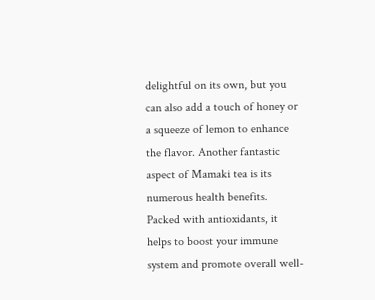delightful on its own, but you can also add a touch of honey or a squeeze of lemon to enhance the flavor. Another fantastic aspect of Mamaki tea is its numerous health benefits. Packed with antioxidants, it helps to boost your immune system and promote overall well-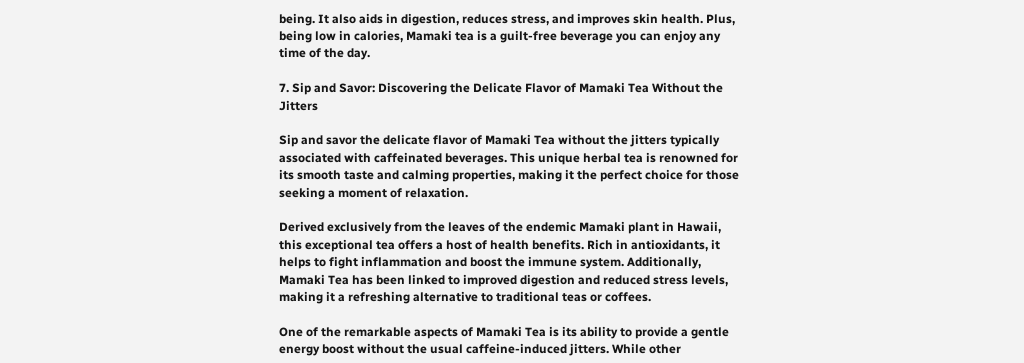being. It also aids in digestion, reduces stress, and improves skin health. Plus, being low in calories, Mamaki tea is a guilt-free beverage you can enjoy any time of the day.

7. Sip and Savor: Discovering the Delicate Flavor of Mamaki Tea Without the Jitters

Sip and savor the delicate flavor of Mamaki Tea without the jitters typically associated with caffeinated beverages. This unique herbal tea is renowned for its smooth taste and calming properties, making it the perfect choice for those seeking a moment of relaxation.

Derived exclusively from the leaves of the endemic Mamaki plant in Hawaii, this exceptional tea offers a host of health benefits. Rich in antioxidants, it helps to fight inflammation and boost the immune system. Additionally, Mamaki Tea has been linked to improved digestion and reduced stress levels, making it a refreshing alternative to traditional teas or coffees.

One of the remarkable aspects of Mamaki Tea is its ability to provide a gentle energy boost without the usual caffeine-induced jitters. While other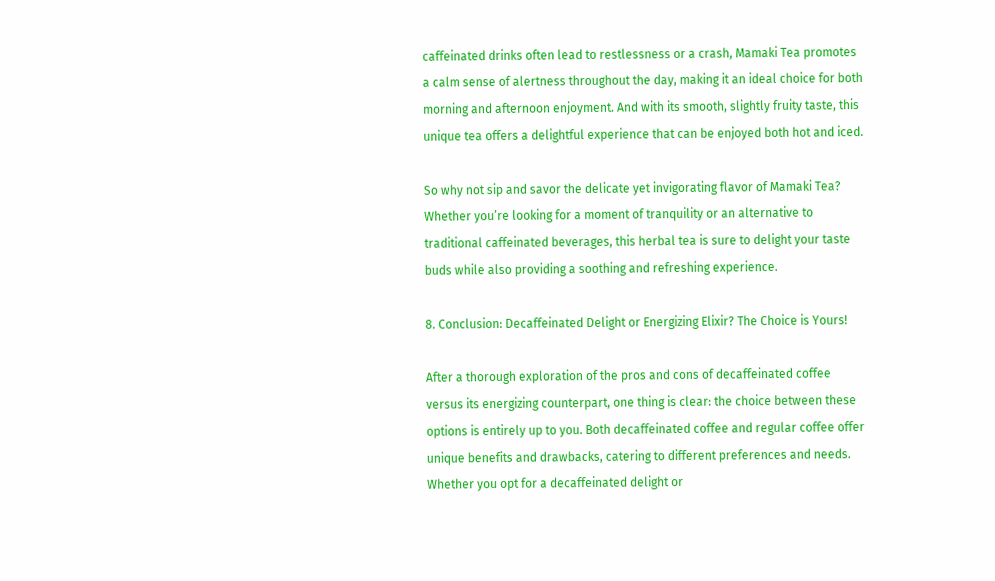caffeinated drinks often lead to restlessness or a crash, Mamaki Tea promotes a calm sense of alertness throughout the day, making it an ideal choice for both morning and afternoon enjoyment. And with its smooth, slightly fruity taste, this unique tea offers a delightful experience that can be enjoyed both hot and iced.

So why not sip and savor the delicate yet invigorating flavor of Mamaki Tea? Whether you’re looking for a moment of tranquility or an alternative to traditional caffeinated beverages, this herbal tea is sure to delight your taste buds while also providing a soothing and refreshing experience.

8. Conclusion: Decaffeinated Delight or Energizing Elixir? The Choice is Yours!

After a thorough exploration of the pros and cons of decaffeinated coffee versus its energizing counterpart, one thing is clear: the choice between these options is entirely up to you. Both decaffeinated coffee and regular coffee offer unique benefits and drawbacks, catering to different preferences and needs. Whether you opt for a decaffeinated delight or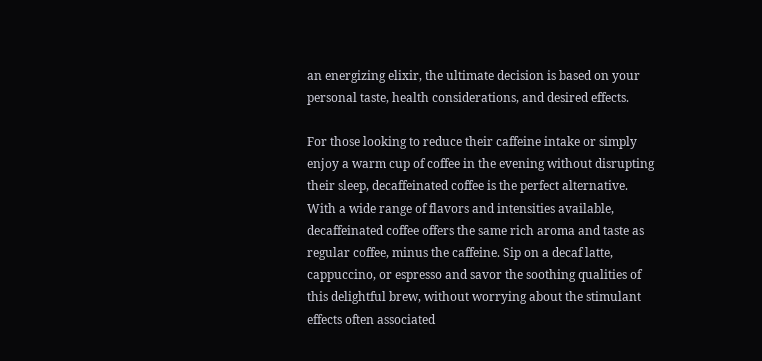an energizing elixir, the ultimate decision is based on your personal taste, health considerations, and desired effects.

For those looking to reduce their caffeine intake or simply enjoy a warm cup of coffee in the evening without disrupting their sleep, decaffeinated coffee is the perfect alternative. With a wide range of flavors and intensities available, decaffeinated coffee offers the same rich aroma and taste as regular coffee, minus the caffeine. Sip on a decaf latte, cappuccino, or espresso and savor the soothing qualities of this delightful brew, without worrying about the stimulant effects often associated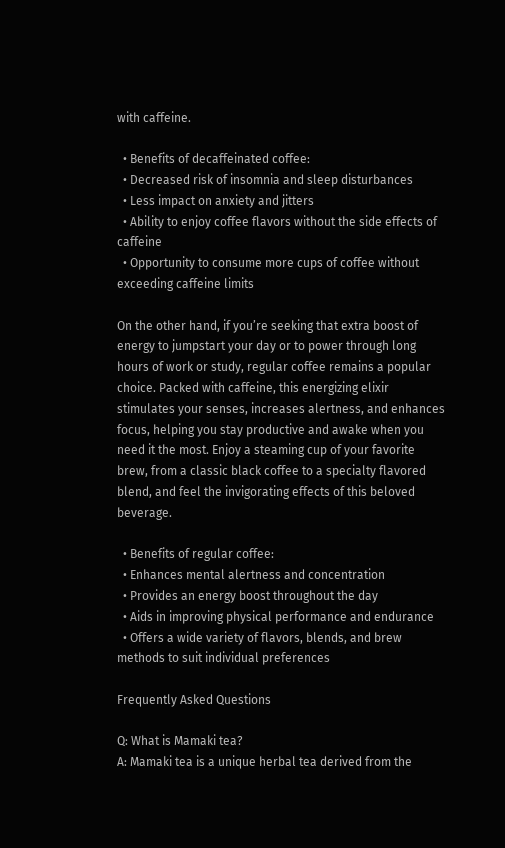with caffeine.

  • Benefits of decaffeinated coffee:
  • Decreased risk of insomnia and sleep disturbances
  • Less impact on anxiety and jitters
  • Ability to enjoy coffee flavors without the side effects of caffeine
  • Opportunity to consume more cups of coffee without exceeding caffeine limits

On the other hand, if you’re seeking that extra boost of energy to jumpstart your day or to power through long hours of work or study, regular coffee remains a popular choice. Packed with caffeine, this energizing elixir stimulates your senses, increases alertness, and enhances focus, helping you stay productive and awake when you need it the most. Enjoy a steaming cup of your favorite brew, from a classic black coffee to a specialty flavored blend, and feel the invigorating effects of this beloved beverage.

  • Benefits of regular coffee:
  • Enhances mental alertness and concentration
  • Provides an energy boost throughout the day
  • Aids in improving physical performance and endurance
  • Offers a wide variety of flavors, blends, and brew methods to suit individual preferences

Frequently Asked Questions

Q: What is Mamaki tea?
A: Mamaki tea is a unique herbal tea derived from the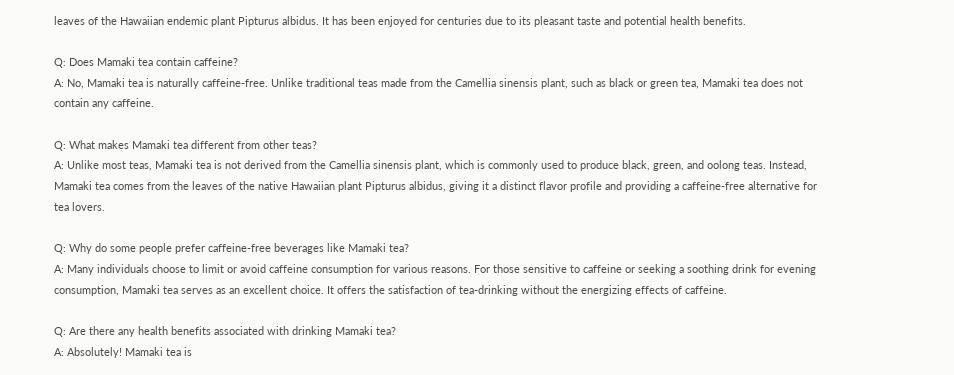leaves of the Hawaiian endemic plant Pipturus albidus. It has been enjoyed for centuries due to its pleasant taste and potential health benefits.

Q: Does Mamaki tea contain caffeine?
A: No, Mamaki tea is naturally caffeine-free. Unlike traditional teas made from the Camellia sinensis plant, such as black or green tea, Mamaki tea does not contain any caffeine.

Q: What makes Mamaki tea different from other teas?
A: Unlike most teas, Mamaki tea is not derived from the Camellia sinensis plant, which is commonly used to produce black, green, and oolong teas. Instead, Mamaki tea comes from the leaves of the native Hawaiian plant Pipturus albidus, giving it a distinct flavor profile and providing a caffeine-free alternative for tea lovers.

Q: Why do some people prefer caffeine-free beverages like Mamaki tea?
A: Many individuals choose to limit or avoid caffeine consumption for various reasons. For those sensitive to caffeine or seeking a soothing drink for evening consumption, Mamaki tea serves as an excellent choice. It offers the satisfaction of tea-drinking without the energizing effects of caffeine.

Q: Are there any health benefits associated with drinking Mamaki tea?
A: Absolutely! Mamaki tea is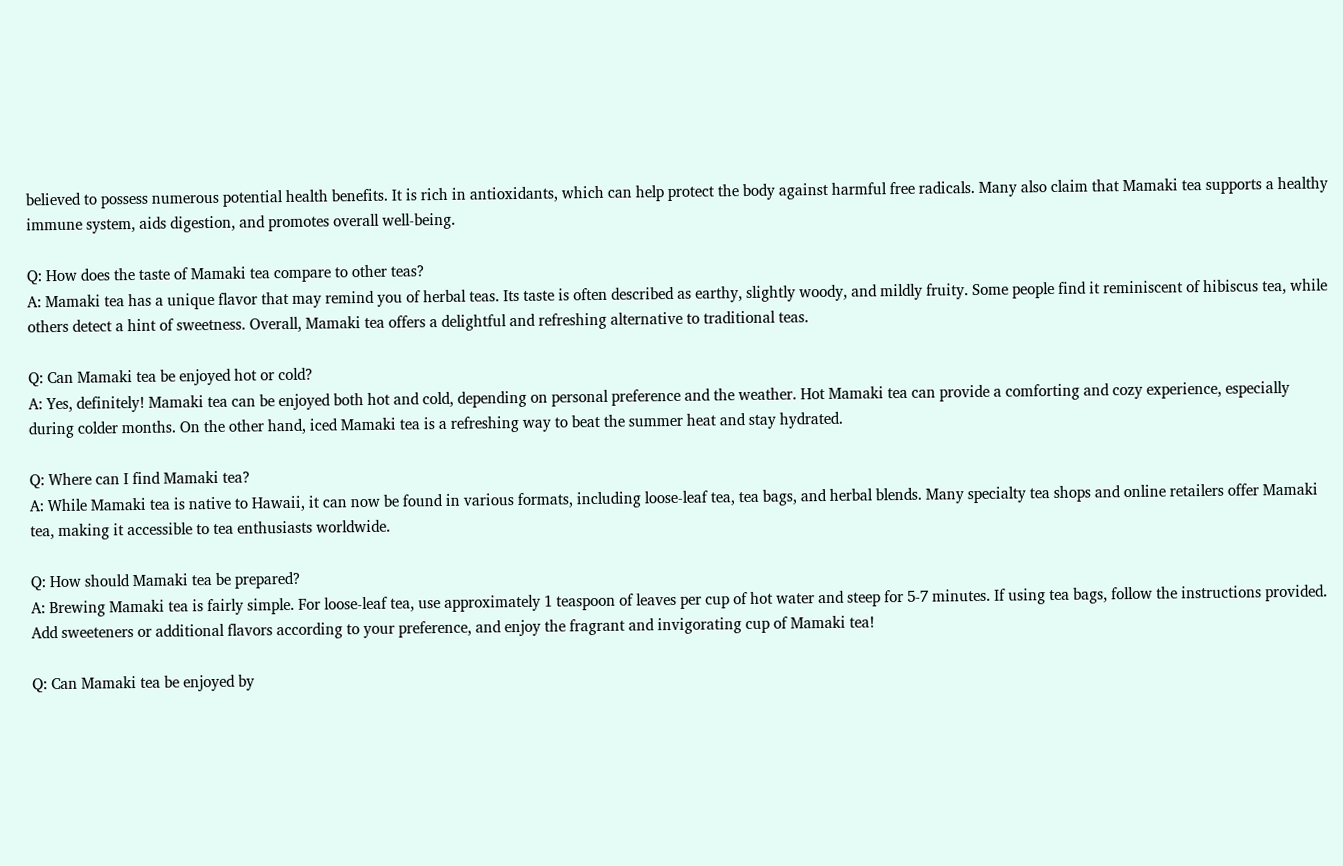believed to possess numerous potential health benefits. It is rich in antioxidants, which can help protect the body against harmful free radicals. Many also claim that Mamaki tea supports a healthy immune system, aids digestion, and promotes overall well-being.

Q: How does the taste of Mamaki tea compare to other teas?
A: Mamaki tea has a unique flavor that may remind you of herbal teas. Its taste is often described as earthy, slightly woody, and mildly fruity. Some people find it reminiscent of hibiscus tea, while others detect a hint of sweetness. Overall, Mamaki tea offers a delightful and refreshing alternative to traditional teas.

Q: Can Mamaki tea be enjoyed hot or cold?
A: Yes, definitely! Mamaki tea can be enjoyed both hot and cold, depending on personal preference and the weather. Hot Mamaki tea can provide a comforting and cozy experience, especially during colder months. On the other hand, iced Mamaki tea is a refreshing way to beat the summer heat and stay hydrated.

Q: Where can I find Mamaki tea?
A: While Mamaki tea is native to Hawaii, it can now be found in various formats, including loose-leaf tea, tea bags, and herbal blends. Many specialty tea shops and online retailers offer Mamaki tea, making it accessible to tea enthusiasts worldwide.

Q: How should Mamaki tea be prepared?
A: Brewing Mamaki tea is fairly simple. For loose-leaf tea, use approximately 1 teaspoon of leaves per cup of hot water and steep for 5-7 minutes. If using tea bags, follow the instructions provided. Add sweeteners or additional flavors according to your preference, and enjoy the fragrant and invigorating cup of Mamaki tea!

Q: Can Mamaki tea be enjoyed by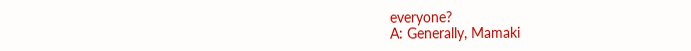everyone?
A: Generally, Mamaki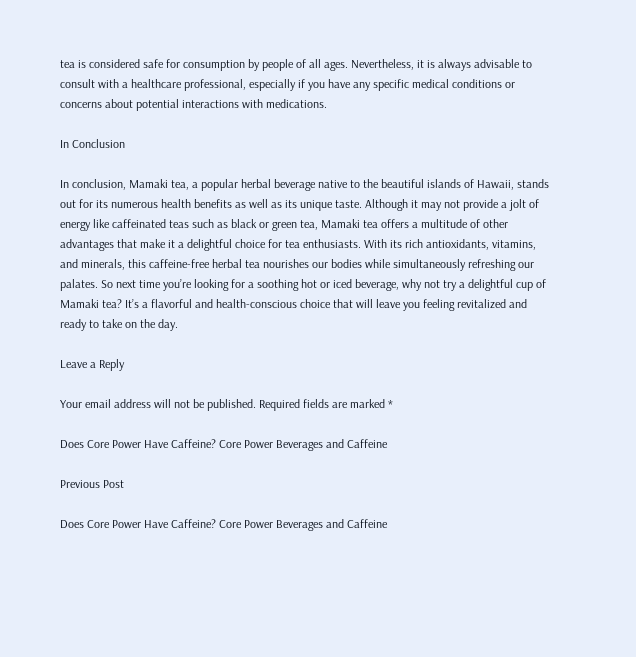tea is considered safe for consumption by people of all ages. Nevertheless, it is always advisable to consult with a healthcare professional, especially if you have any specific medical conditions or concerns about potential interactions with medications.

In Conclusion

In conclusion, Mamaki tea, a popular herbal beverage native to the beautiful islands of Hawaii, stands out for its numerous health benefits as well as its unique taste. Although it may not provide a jolt of energy like caffeinated teas such as black or green tea, Mamaki tea offers a multitude of other advantages that make it a delightful choice for tea enthusiasts. With its rich antioxidants, vitamins, and minerals, this caffeine-free herbal tea nourishes our bodies while simultaneously refreshing our palates. So next time you’re looking for a soothing hot or iced beverage, why not try a delightful cup of Mamaki tea? It’s a flavorful and health-conscious choice that will leave you feeling revitalized and ready to take on the day.

Leave a Reply

Your email address will not be published. Required fields are marked *

Does Core Power Have Caffeine? Core Power Beverages and Caffeine

Previous Post

Does Core Power Have Caffeine? Core Power Beverages and Caffeine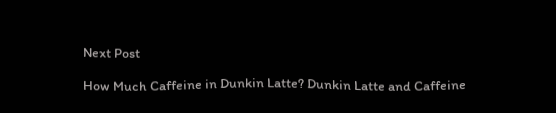Next Post

How Much Caffeine in Dunkin Latte? Dunkin Latte and Caffeine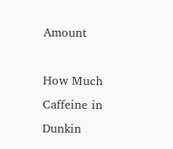Amount

How Much Caffeine in Dunkin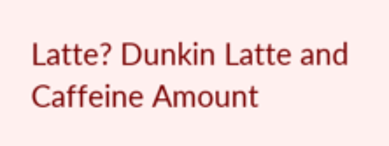Latte? Dunkin Latte and Caffeine Amount